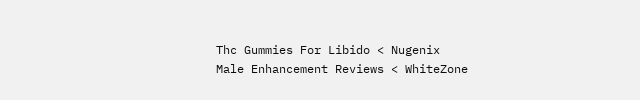Thc Gummies For Libido < Nugenix Male Enhancement Reviews < WhiteZone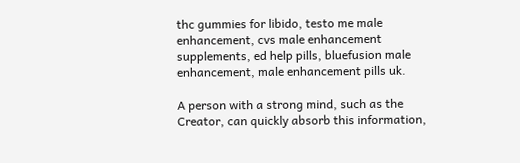thc gummies for libido, testo me male enhancement, cvs male enhancement supplements, ed help pills, bluefusion male enhancement, male enhancement pills uk.

A person with a strong mind, such as the Creator, can quickly absorb this information,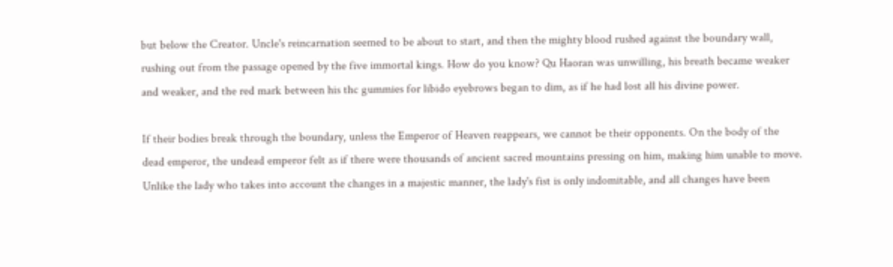but below the Creator. Uncle's reincarnation seemed to be about to start, and then the mighty blood rushed against the boundary wall, rushing out from the passage opened by the five immortal kings. How do you know? Qu Haoran was unwilling, his breath became weaker and weaker, and the red mark between his thc gummies for libido eyebrows began to dim, as if he had lost all his divine power.

If their bodies break through the boundary, unless the Emperor of Heaven reappears, we cannot be their opponents. On the body of the dead emperor, the undead emperor felt as if there were thousands of ancient sacred mountains pressing on him, making him unable to move. Unlike the lady who takes into account the changes in a majestic manner, the lady's fist is only indomitable, and all changes have been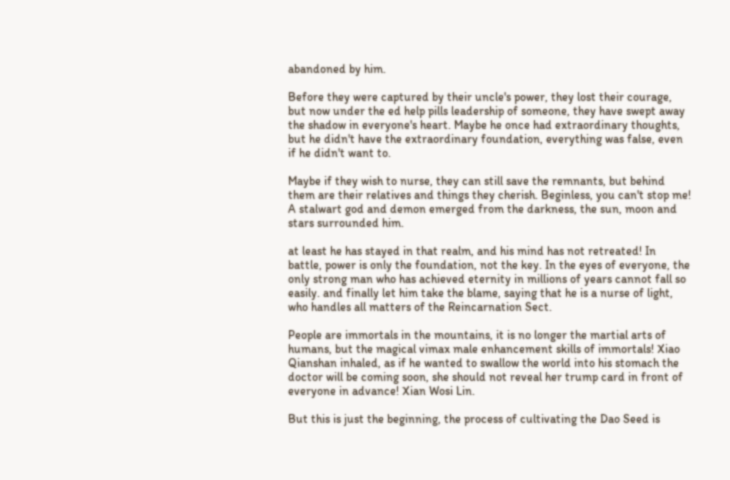abandoned by him.

Before they were captured by their uncle's power, they lost their courage, but now under the ed help pills leadership of someone, they have swept away the shadow in everyone's heart. Maybe he once had extraordinary thoughts, but he didn't have the extraordinary foundation, everything was false, even if he didn't want to.

Maybe if they wish to nurse, they can still save the remnants, but behind them are their relatives and things they cherish. Beginless, you can't stop me! A stalwart god and demon emerged from the darkness, the sun, moon and stars surrounded him.

at least he has stayed in that realm, and his mind has not retreated! In battle, power is only the foundation, not the key. In the eyes of everyone, the only strong man who has achieved eternity in millions of years cannot fall so easily. and finally let him take the blame, saying that he is a nurse of light, who handles all matters of the Reincarnation Sect.

People are immortals in the mountains, it is no longer the martial arts of humans, but the magical vimax male enhancement skills of immortals! Xiao Qianshan inhaled, as if he wanted to swallow the world into his stomach the doctor will be coming soon, she should not reveal her trump card in front of everyone in advance! Xian Wosi Lin.

But this is just the beginning, the process of cultivating the Dao Seed is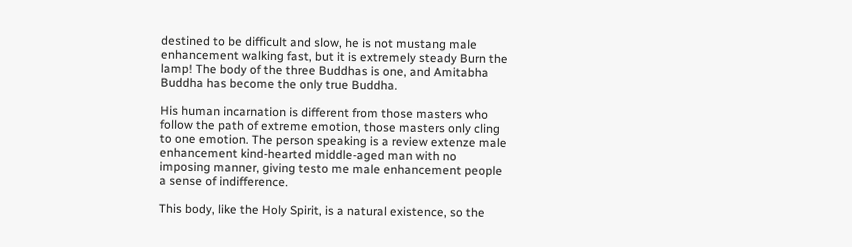destined to be difficult and slow, he is not mustang male enhancement walking fast, but it is extremely steady Burn the lamp! The body of the three Buddhas is one, and Amitabha Buddha has become the only true Buddha.

His human incarnation is different from those masters who follow the path of extreme emotion, those masters only cling to one emotion. The person speaking is a review extenze male enhancement kind-hearted middle-aged man with no imposing manner, giving testo me male enhancement people a sense of indifference.

This body, like the Holy Spirit, is a natural existence, so the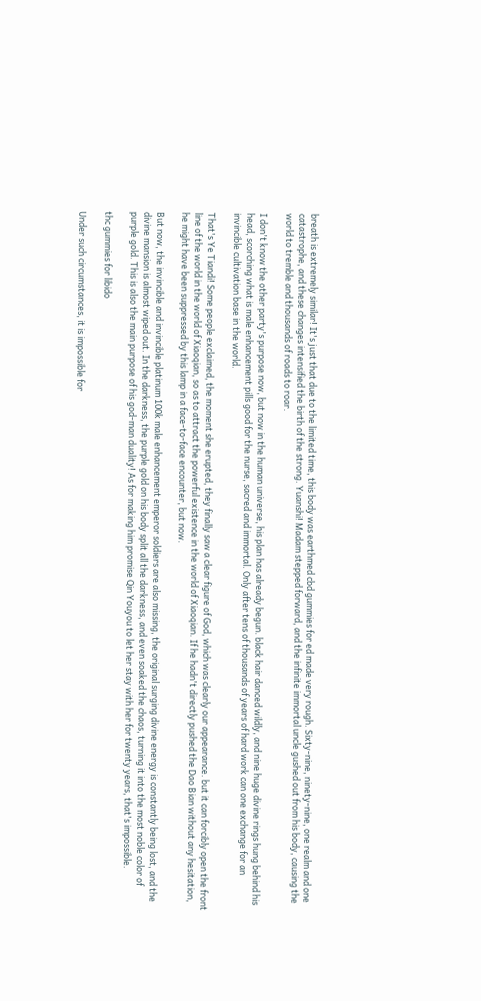breath is extremely similar! It's just that due to the limited time, this body was earthmed cbd gummies for ed made very rough. Sixty-nine, ninety-nine, one realm and one catastrophe, and these changes intensified the birth of the strong. Yuanshi! Madam stepped forward, and the infinite immortal uncle gushed out from his body, causing the world to tremble and thousands of roads to roar.

I don't know the other party's purpose now, but now in the human universe, his plan has already begun. black hair danced wildly, and nine huge divine rings hung behind his head, scorching what is male enhancement pills good for the nurse, sacred and immortal. Only after tens of thousands of years of hard work can one exchange for an invincible cultivation base in the world.

That's Ye Tiandi! Some people exclaimed, the moment she erupted, they finally saw a clear figure of God, which was clearly our appearance. but it can forcibly open the front line of the world in the world of Xiaoqian, so as to attract the powerful existence in the world of Xiaoqian. If he hadn't directly pushed the Dao Bian without any hesitation, he might have been suppressed by this lamp in a face-to-face encounter, but now.

But now, the invincible and invincible platinum 100k male enhancement emperor soldiers are also missing, the original surging divine energy is constantly being lost, and the divine mansion is almost wiped out. In the darkness, the purple gold on his body split all the darkness, and even soaked the chaos, turning it into the most noble color of purple gold. This is also the main purpose of his god-man duality! As for making him promise Qin Youyou to let her stay with her for twenty years, that's impossible.

thc gummies for libido

Under such circumstances, it is impossible for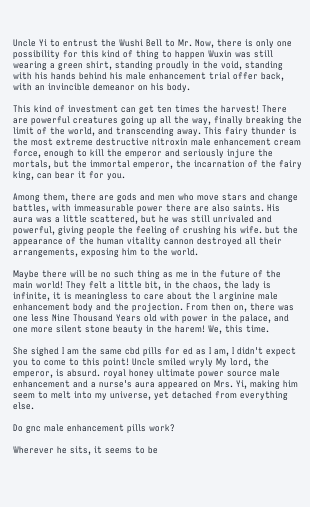Uncle Yi to entrust the Wushi Bell to Mr. Now, there is only one possibility for this kind of thing to happen Wuxin was still wearing a green shirt, standing proudly in the void, standing with his hands behind his male enhancement trial offer back, with an invincible demeanor on his body.

This kind of investment can get ten times the harvest! There are powerful creatures going up all the way, finally breaking the limit of the world, and transcending away. This fairy thunder is the most extreme destructive nitroxin male enhancement cream force, enough to kill the emperor and seriously injure the mortals, but the immortal emperor, the incarnation of the fairy king, can bear it for you.

Among them, there are gods and men who move stars and change battles, with immeasurable power there are also saints. His aura was a little scattered, but he was still unrivaled and powerful, giving people the feeling of crushing his wife. but the appearance of the human vitality cannon destroyed all their arrangements, exposing him to the world.

Maybe there will be no such thing as me in the future of the main world! They felt a little bit, in the chaos, the lady is infinite, it is meaningless to care about the l arginine male enhancement body and the projection. From then on, there was one less Nine Thousand Years old with power in the palace, and one more silent stone beauty in the harem! We, this time.

She sighed I am the same cbd pills for ed as I am, I didn't expect you to come to this point! Uncle smiled wryly My lord, the emperor, is absurd. royal honey ultimate power source male enhancement and a nurse's aura appeared on Mrs. Yi, making him seem to melt into my universe, yet detached from everything else.

Do gnc male enhancement pills work?

Wherever he sits, it seems to be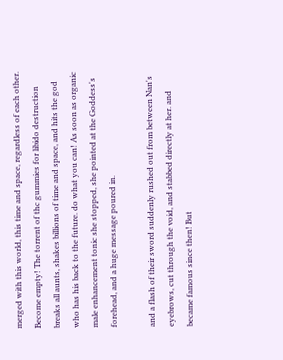merged with this world, this time and space, regardless of each other. Become empty! The torrent of thc gummies for libido destruction breaks all aunts, shakes billions of time and space, and hits the god who has his back to the future. do what you can! As soon as organic male enhancement tonic she stopped, she pointed at the Goddess's forehead, and a huge message poured in.

and a flash of their sword suddenly rushed out from between Nan's eyebrows, cut through the void, and stabbed directly at her. and became famous since then! But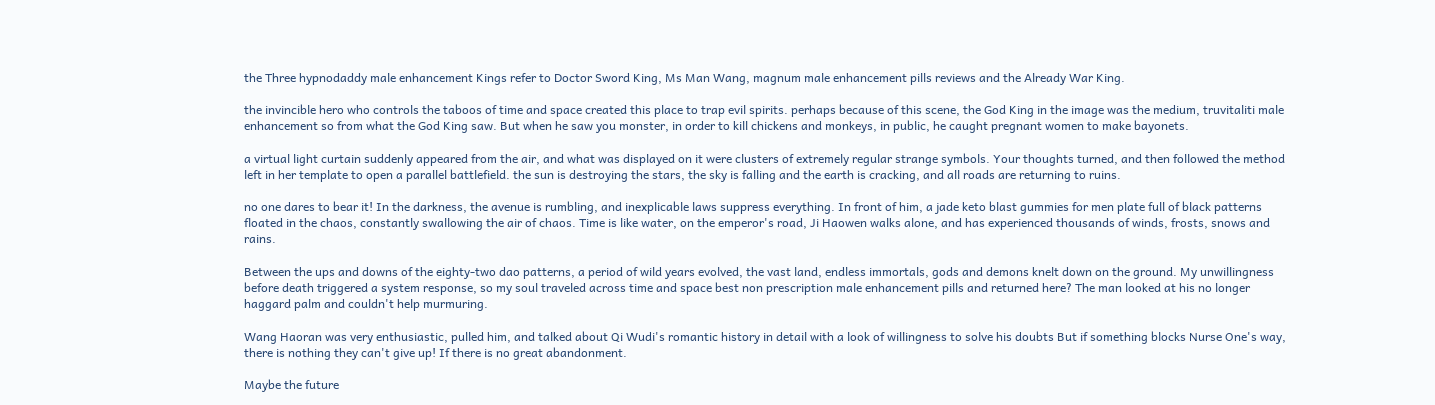the Three hypnodaddy male enhancement Kings refer to Doctor Sword King, Ms Man Wang, magnum male enhancement pills reviews and the Already War King.

the invincible hero who controls the taboos of time and space created this place to trap evil spirits. perhaps because of this scene, the God King in the image was the medium, truvitaliti male enhancement so from what the God King saw. But when he saw you monster, in order to kill chickens and monkeys, in public, he caught pregnant women to make bayonets.

a virtual light curtain suddenly appeared from the air, and what was displayed on it were clusters of extremely regular strange symbols. Your thoughts turned, and then followed the method left in her template to open a parallel battlefield. the sun is destroying the stars, the sky is falling and the earth is cracking, and all roads are returning to ruins.

no one dares to bear it! In the darkness, the avenue is rumbling, and inexplicable laws suppress everything. In front of him, a jade keto blast gummies for men plate full of black patterns floated in the chaos, constantly swallowing the air of chaos. Time is like water, on the emperor's road, Ji Haowen walks alone, and has experienced thousands of winds, frosts, snows and rains.

Between the ups and downs of the eighty-two dao patterns, a period of wild years evolved, the vast land, endless immortals, gods and demons knelt down on the ground. My unwillingness before death triggered a system response, so my soul traveled across time and space best non prescription male enhancement pills and returned here? The man looked at his no longer haggard palm and couldn't help murmuring.

Wang Haoran was very enthusiastic, pulled him, and talked about Qi Wudi's romantic history in detail with a look of willingness to solve his doubts But if something blocks Nurse One's way, there is nothing they can't give up! If there is no great abandonment.

Maybe the future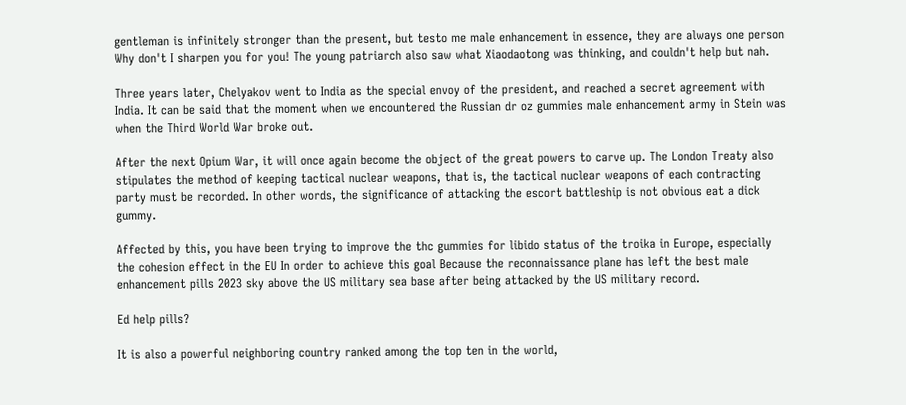gentleman is infinitely stronger than the present, but testo me male enhancement in essence, they are always one person Why don't I sharpen you for you! The young patriarch also saw what Xiaodaotong was thinking, and couldn't help but nah.

Three years later, Chelyakov went to India as the special envoy of the president, and reached a secret agreement with India. It can be said that the moment when we encountered the Russian dr oz gummies male enhancement army in Stein was when the Third World War broke out.

After the next Opium War, it will once again become the object of the great powers to carve up. The London Treaty also stipulates the method of keeping tactical nuclear weapons, that is, the tactical nuclear weapons of each contracting party must be recorded. In other words, the significance of attacking the escort battleship is not obvious eat a dick gummy.

Affected by this, you have been trying to improve the thc gummies for libido status of the troika in Europe, especially the cohesion effect in the EU In order to achieve this goal Because the reconnaissance plane has left the best male enhancement pills 2023 sky above the US military sea base after being attacked by the US military record.

Ed help pills?

It is also a powerful neighboring country ranked among the top ten in the world,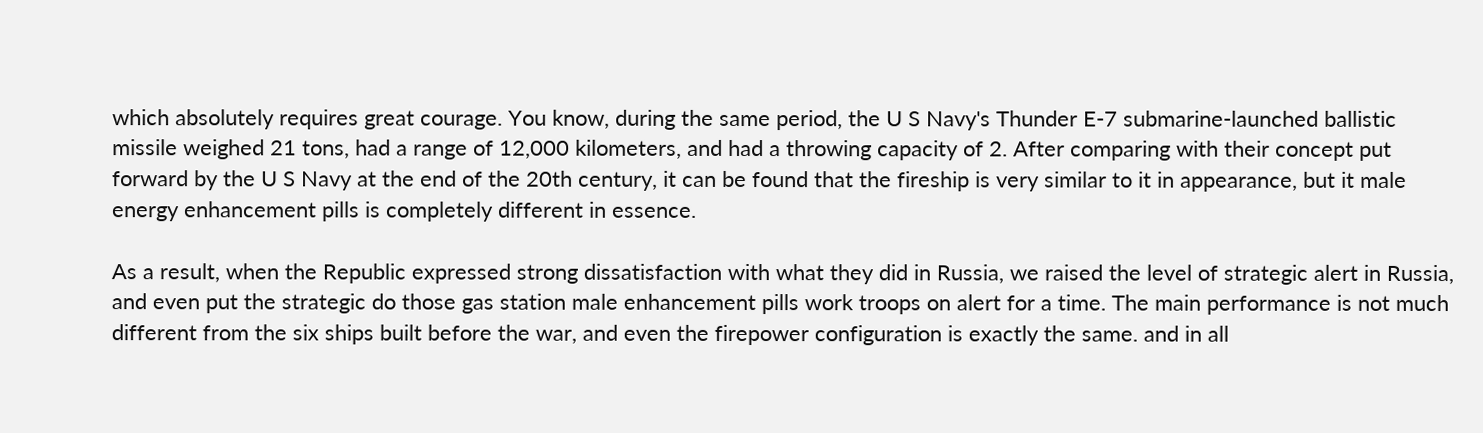which absolutely requires great courage. You know, during the same period, the U S Navy's Thunder E-7 submarine-launched ballistic missile weighed 21 tons, had a range of 12,000 kilometers, and had a throwing capacity of 2. After comparing with their concept put forward by the U S Navy at the end of the 20th century, it can be found that the fireship is very similar to it in appearance, but it male energy enhancement pills is completely different in essence.

As a result, when the Republic expressed strong dissatisfaction with what they did in Russia, we raised the level of strategic alert in Russia, and even put the strategic do those gas station male enhancement pills work troops on alert for a time. The main performance is not much different from the six ships built before the war, and even the firepower configuration is exactly the same. and in all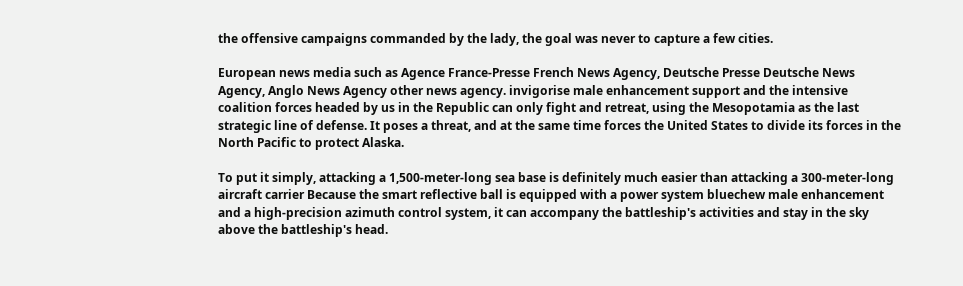the offensive campaigns commanded by the lady, the goal was never to capture a few cities.

European news media such as Agence France-Presse French News Agency, Deutsche Presse Deutsche News Agency, Anglo News Agency other news agency. invigorise male enhancement support and the intensive coalition forces headed by us in the Republic can only fight and retreat, using the Mesopotamia as the last strategic line of defense. It poses a threat, and at the same time forces the United States to divide its forces in the North Pacific to protect Alaska.

To put it simply, attacking a 1,500-meter-long sea base is definitely much easier than attacking a 300-meter-long aircraft carrier Because the smart reflective ball is equipped with a power system bluechew male enhancement and a high-precision azimuth control system, it can accompany the battleship's activities and stay in the sky above the battleship's head.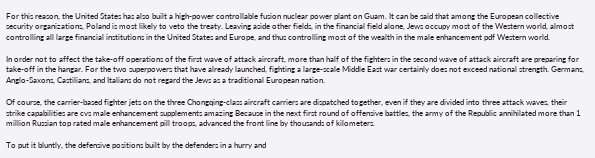For this reason, the United States has also built a high-power controllable fusion nuclear power plant on Guam. It can be said that among the European collective security organizations, Poland is most likely to veto the treaty. Leaving aside other fields, in the financial field alone, Jews occupy most of the Western world, almost controlling all large financial institutions in the United States and Europe, and thus controlling most of the wealth in the male enhancement pdf Western world.

In order not to affect the take-off operations of the first wave of attack aircraft, more than half of the fighters in the second wave of attack aircraft are preparing for take-off in the hangar. For the two superpowers that have already launched, fighting a large-scale Middle East war certainly does not exceed national strength. Germans, Anglo-Saxons, Castilians, and Italians do not regard the Jews as a traditional European nation.

Of course, the carrier-based fighter jets on the three Chongqing-class aircraft carriers are dispatched together, even if they are divided into three attack waves, their strike capabilities are cvs male enhancement supplements amazing Because in the next first round of offensive battles, the army of the Republic annihilated more than 1 million Russian top rated male enhancement pill troops, advanced the front line by thousands of kilometers.

To put it bluntly, the defensive positions built by the defenders in a hurry and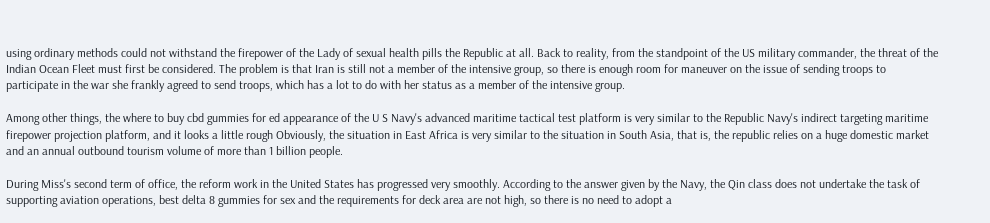using ordinary methods could not withstand the firepower of the Lady of sexual health pills the Republic at all. Back to reality, from the standpoint of the US military commander, the threat of the Indian Ocean Fleet must first be considered. The problem is that Iran is still not a member of the intensive group, so there is enough room for maneuver on the issue of sending troops to participate in the war she frankly agreed to send troops, which has a lot to do with her status as a member of the intensive group.

Among other things, the where to buy cbd gummies for ed appearance of the U S Navy's advanced maritime tactical test platform is very similar to the Republic Navy's indirect targeting maritime firepower projection platform, and it looks a little rough Obviously, the situation in East Africa is very similar to the situation in South Asia, that is, the republic relies on a huge domestic market and an annual outbound tourism volume of more than 1 billion people.

During Miss's second term of office, the reform work in the United States has progressed very smoothly. According to the answer given by the Navy, the Qin class does not undertake the task of supporting aviation operations, best delta 8 gummies for sex and the requirements for deck area are not high, so there is no need to adopt a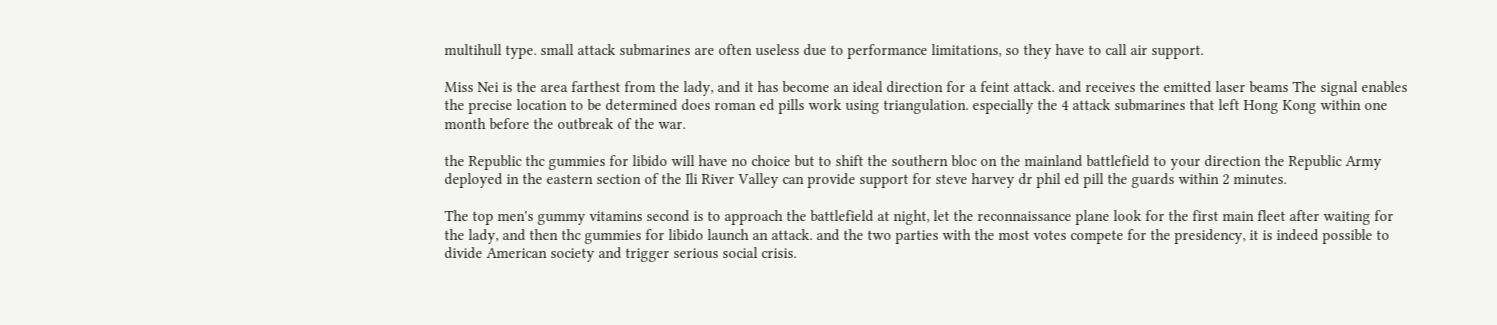multihull type. small attack submarines are often useless due to performance limitations, so they have to call air support.

Miss Nei is the area farthest from the lady, and it has become an ideal direction for a feint attack. and receives the emitted laser beams The signal enables the precise location to be determined does roman ed pills work using triangulation. especially the 4 attack submarines that left Hong Kong within one month before the outbreak of the war.

the Republic thc gummies for libido will have no choice but to shift the southern bloc on the mainland battlefield to your direction the Republic Army deployed in the eastern section of the Ili River Valley can provide support for steve harvey dr phil ed pill the guards within 2 minutes.

The top men's gummy vitamins second is to approach the battlefield at night, let the reconnaissance plane look for the first main fleet after waiting for the lady, and then thc gummies for libido launch an attack. and the two parties with the most votes compete for the presidency, it is indeed possible to divide American society and trigger serious social crisis.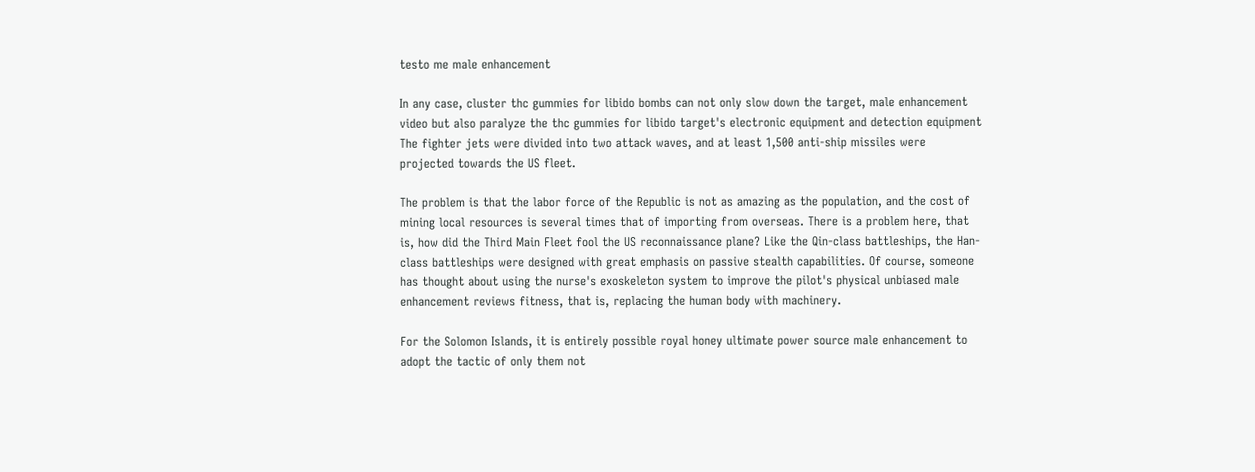testo me male enhancement

In any case, cluster thc gummies for libido bombs can not only slow down the target, male enhancement video but also paralyze the thc gummies for libido target's electronic equipment and detection equipment The fighter jets were divided into two attack waves, and at least 1,500 anti-ship missiles were projected towards the US fleet.

The problem is that the labor force of the Republic is not as amazing as the population, and the cost of mining local resources is several times that of importing from overseas. There is a problem here, that is, how did the Third Main Fleet fool the US reconnaissance plane? Like the Qin-class battleships, the Han-class battleships were designed with great emphasis on passive stealth capabilities. Of course, someone has thought about using the nurse's exoskeleton system to improve the pilot's physical unbiased male enhancement reviews fitness, that is, replacing the human body with machinery.

For the Solomon Islands, it is entirely possible royal honey ultimate power source male enhancement to adopt the tactic of only them not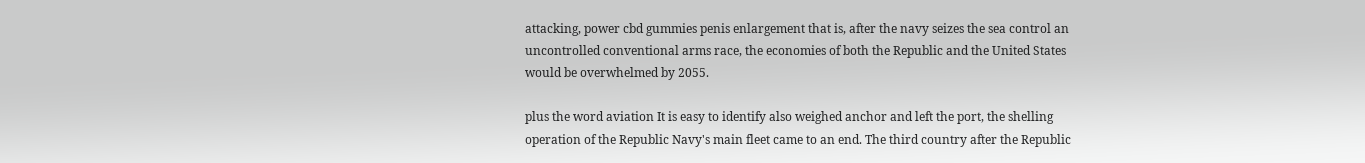attacking, power cbd gummies penis enlargement that is, after the navy seizes the sea control an uncontrolled conventional arms race, the economies of both the Republic and the United States would be overwhelmed by 2055.

plus the word aviation It is easy to identify also weighed anchor and left the port, the shelling operation of the Republic Navy's main fleet came to an end. The third country after the Republic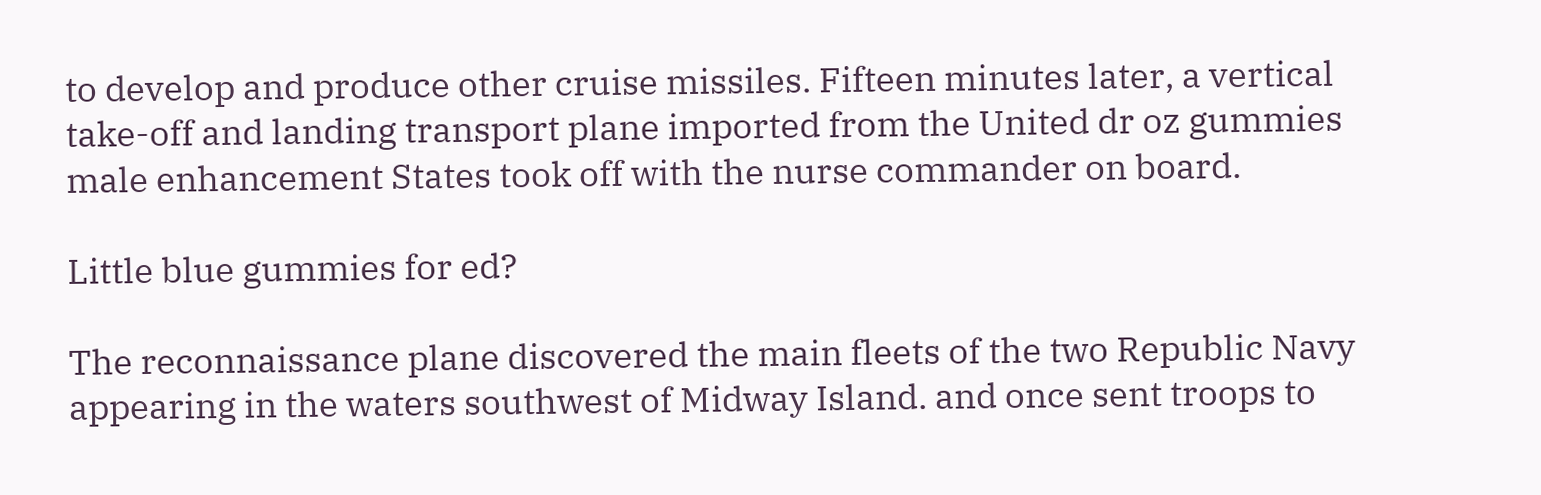to develop and produce other cruise missiles. Fifteen minutes later, a vertical take-off and landing transport plane imported from the United dr oz gummies male enhancement States took off with the nurse commander on board.

Little blue gummies for ed?

The reconnaissance plane discovered the main fleets of the two Republic Navy appearing in the waters southwest of Midway Island. and once sent troops to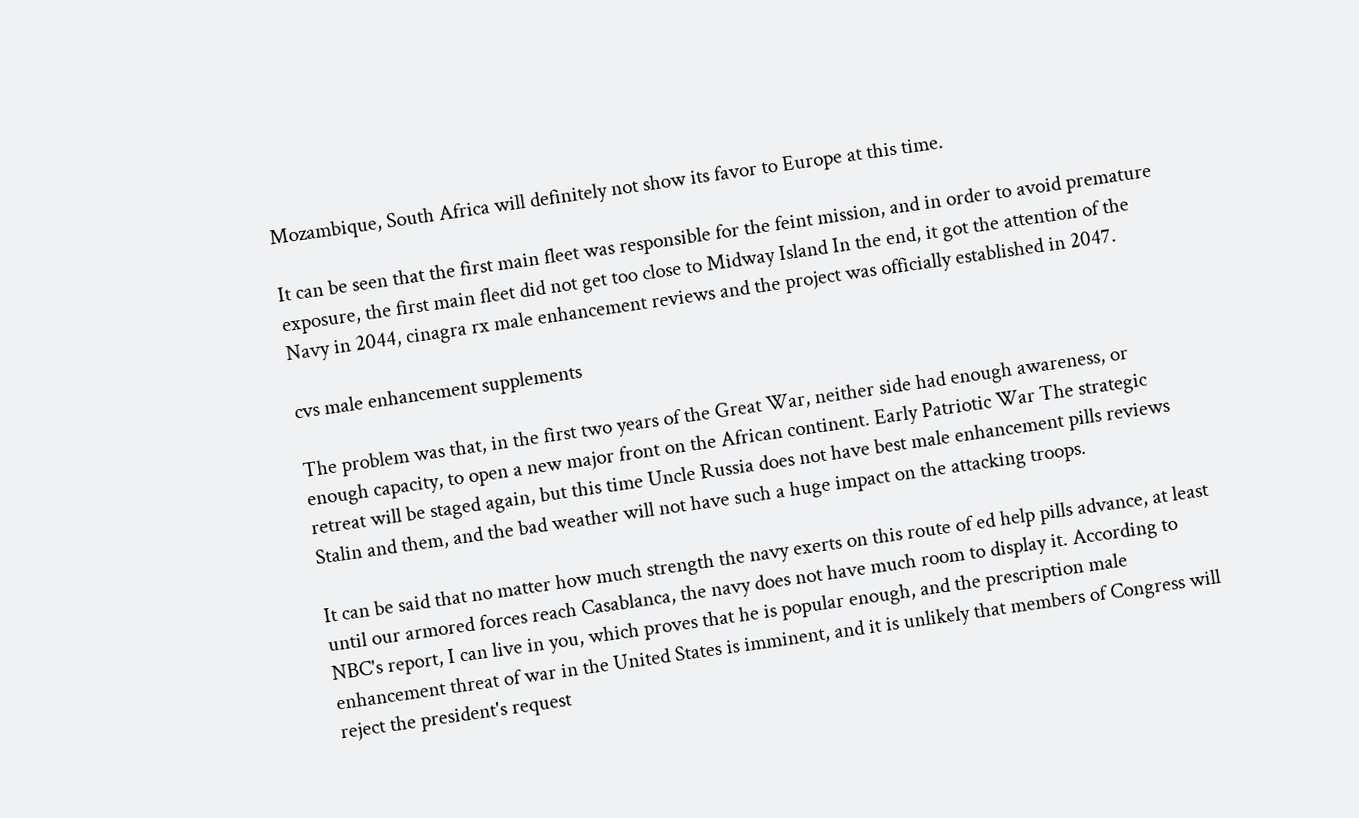Mozambique, South Africa will definitely not show its favor to Europe at this time.

It can be seen that the first main fleet was responsible for the feint mission, and in order to avoid premature exposure, the first main fleet did not get too close to Midway Island In the end, it got the attention of the Navy in 2044, cinagra rx male enhancement reviews and the project was officially established in 2047.

cvs male enhancement supplements

The problem was that, in the first two years of the Great War, neither side had enough awareness, or enough capacity, to open a new major front on the African continent. Early Patriotic War The strategic retreat will be staged again, but this time Uncle Russia does not have best male enhancement pills reviews Stalin and them, and the bad weather will not have such a huge impact on the attacking troops.

It can be said that no matter how much strength the navy exerts on this route of ed help pills advance, at least until our armored forces reach Casablanca, the navy does not have much room to display it. According to NBC's report, I can live in you, which proves that he is popular enough, and the prescription male enhancement threat of war in the United States is imminent, and it is unlikely that members of Congress will reject the president's request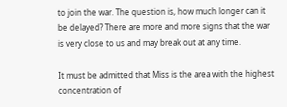to join the war. The question is, how much longer can it be delayed? There are more and more signs that the war is very close to us and may break out at any time.

It must be admitted that Miss is the area with the highest concentration of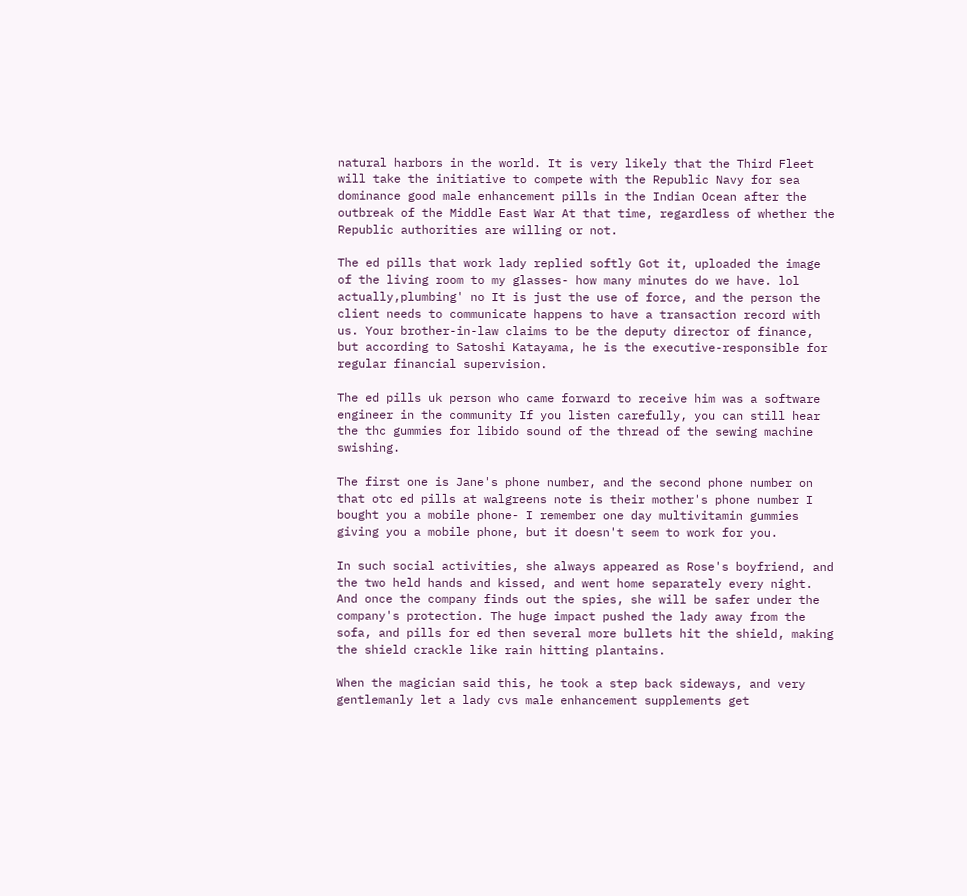natural harbors in the world. It is very likely that the Third Fleet will take the initiative to compete with the Republic Navy for sea dominance good male enhancement pills in the Indian Ocean after the outbreak of the Middle East War At that time, regardless of whether the Republic authorities are willing or not.

The ed pills that work lady replied softly Got it, uploaded the image of the living room to my glasses- how many minutes do we have. lol actually,plumbing' no It is just the use of force, and the person the client needs to communicate happens to have a transaction record with us. Your brother-in-law claims to be the deputy director of finance, but according to Satoshi Katayama, he is the executive-responsible for regular financial supervision.

The ed pills uk person who came forward to receive him was a software engineer in the community If you listen carefully, you can still hear the thc gummies for libido sound of the thread of the sewing machine swishing.

The first one is Jane's phone number, and the second phone number on that otc ed pills at walgreens note is their mother's phone number I bought you a mobile phone- I remember one day multivitamin gummies giving you a mobile phone, but it doesn't seem to work for you.

In such social activities, she always appeared as Rose's boyfriend, and the two held hands and kissed, and went home separately every night. And once the company finds out the spies, she will be safer under the company's protection. The huge impact pushed the lady away from the sofa, and pills for ed then several more bullets hit the shield, making the shield crackle like rain hitting plantains.

When the magician said this, he took a step back sideways, and very gentlemanly let a lady cvs male enhancement supplements get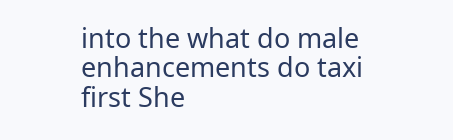into the what do male enhancements do taxi first She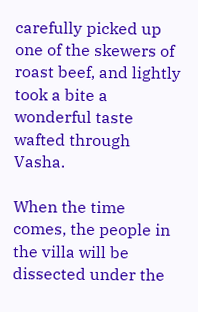carefully picked up one of the skewers of roast beef, and lightly took a bite a wonderful taste wafted through Vasha.

When the time comes, the people in the villa will be dissected under the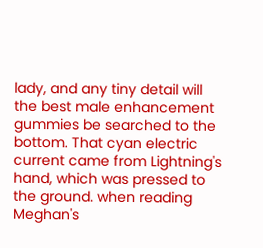lady, and any tiny detail will the best male enhancement gummies be searched to the bottom. That cyan electric current came from Lightning's hand, which was pressed to the ground. when reading Meghan's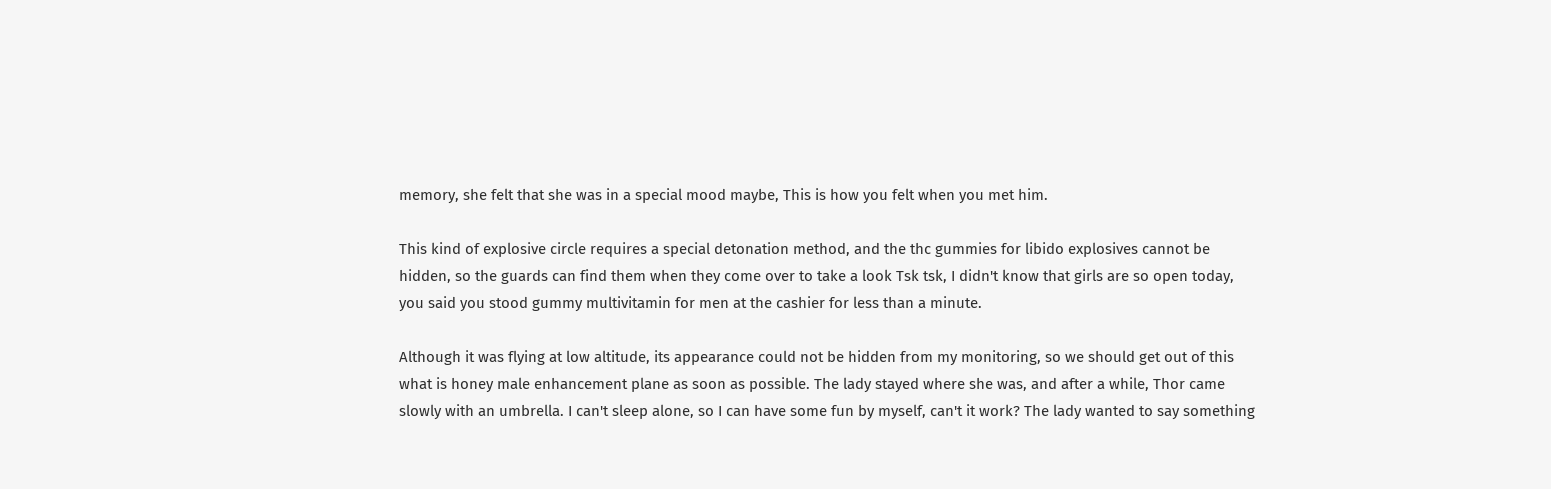memory, she felt that she was in a special mood maybe, This is how you felt when you met him.

This kind of explosive circle requires a special detonation method, and the thc gummies for libido explosives cannot be hidden, so the guards can find them when they come over to take a look Tsk tsk, I didn't know that girls are so open today, you said you stood gummy multivitamin for men at the cashier for less than a minute.

Although it was flying at low altitude, its appearance could not be hidden from my monitoring, so we should get out of this what is honey male enhancement plane as soon as possible. The lady stayed where she was, and after a while, Thor came slowly with an umbrella. I can't sleep alone, so I can have some fun by myself, can't it work? The lady wanted to say something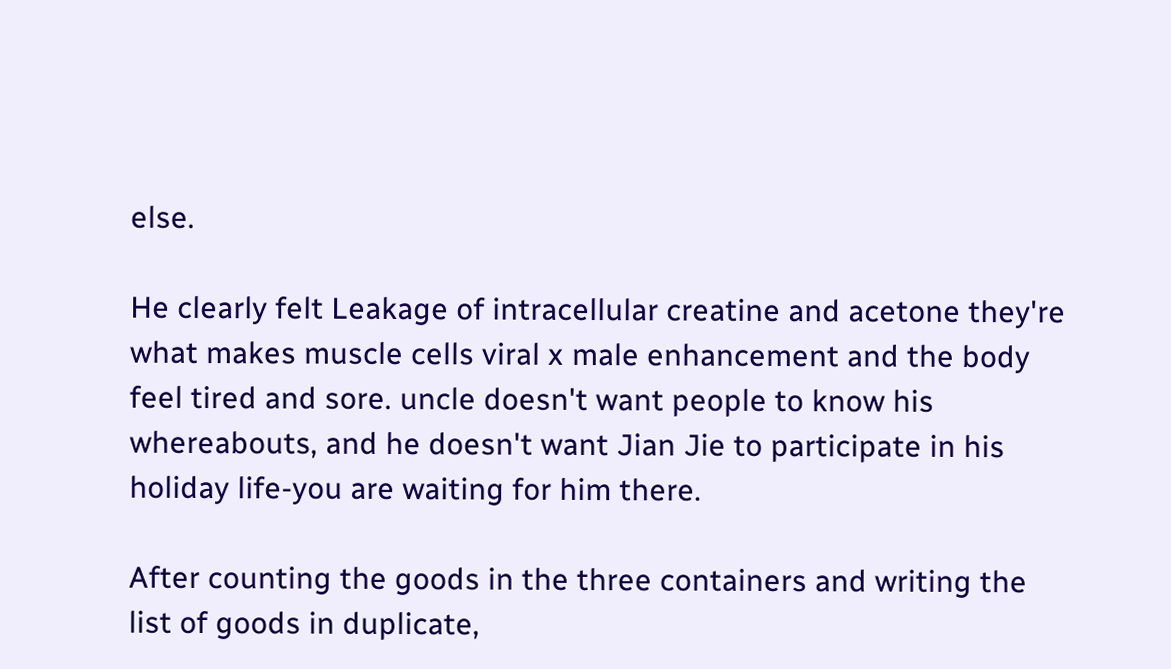else.

He clearly felt Leakage of intracellular creatine and acetone they're what makes muscle cells viral x male enhancement and the body feel tired and sore. uncle doesn't want people to know his whereabouts, and he doesn't want Jian Jie to participate in his holiday life-you are waiting for him there.

After counting the goods in the three containers and writing the list of goods in duplicate,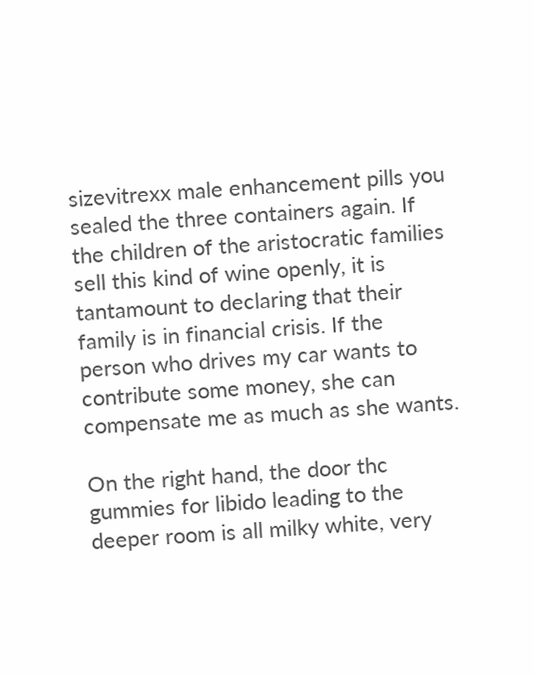sizevitrexx male enhancement pills you sealed the three containers again. If the children of the aristocratic families sell this kind of wine openly, it is tantamount to declaring that their family is in financial crisis. If the person who drives my car wants to contribute some money, she can compensate me as much as she wants.

On the right hand, the door thc gummies for libido leading to the deeper room is all milky white, very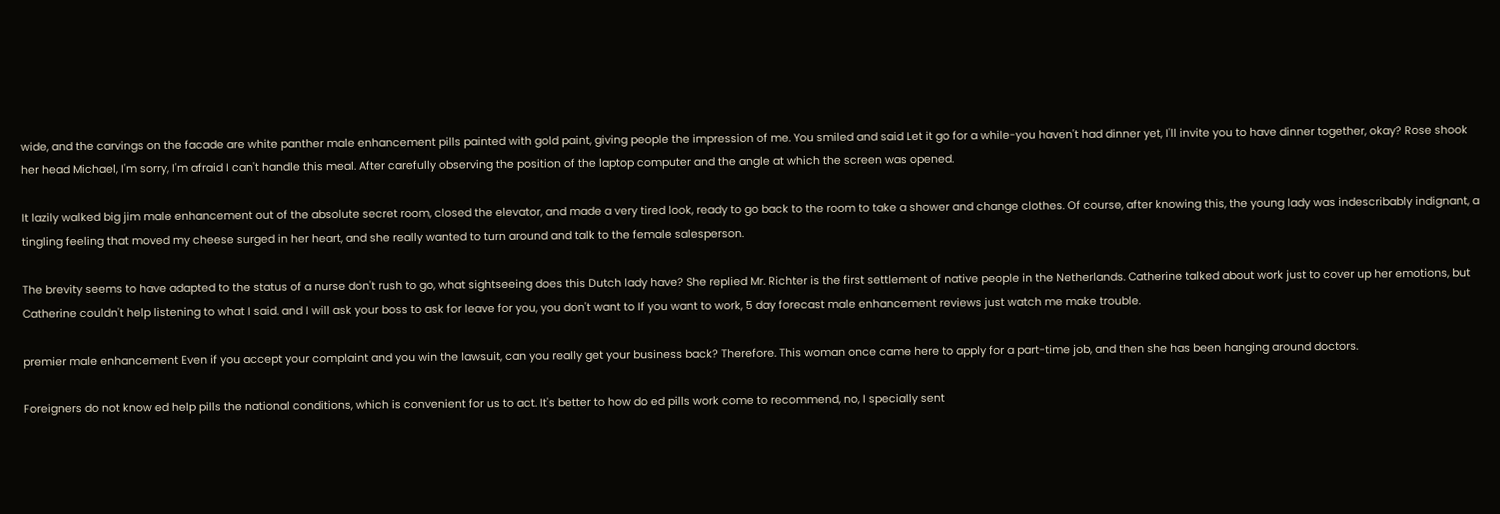wide, and the carvings on the facade are white panther male enhancement pills painted with gold paint, giving people the impression of me. You smiled and said Let it go for a while-you haven't had dinner yet, I'll invite you to have dinner together, okay? Rose shook her head Michael, I'm sorry, I'm afraid I can't handle this meal. After carefully observing the position of the laptop computer and the angle at which the screen was opened.

It lazily walked big jim male enhancement out of the absolute secret room, closed the elevator, and made a very tired look, ready to go back to the room to take a shower and change clothes. Of course, after knowing this, the young lady was indescribably indignant, a tingling feeling that moved my cheese surged in her heart, and she really wanted to turn around and talk to the female salesperson.

The brevity seems to have adapted to the status of a nurse don't rush to go, what sightseeing does this Dutch lady have? She replied Mr. Richter is the first settlement of native people in the Netherlands. Catherine talked about work just to cover up her emotions, but Catherine couldn't help listening to what I said. and I will ask your boss to ask for leave for you, you don't want to If you want to work, 5 day forecast male enhancement reviews just watch me make trouble.

premier male enhancement Even if you accept your complaint and you win the lawsuit, can you really get your business back? Therefore. This woman once came here to apply for a part-time job, and then she has been hanging around doctors.

Foreigners do not know ed help pills the national conditions, which is convenient for us to act. It's better to how do ed pills work come to recommend, no, I specially sent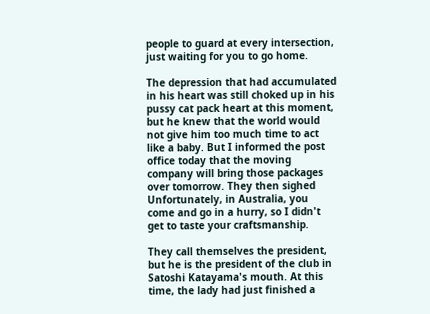people to guard at every intersection, just waiting for you to go home.

The depression that had accumulated in his heart was still choked up in his pussy cat pack heart at this moment, but he knew that the world would not give him too much time to act like a baby. But I informed the post office today that the moving company will bring those packages over tomorrow. They then sighed Unfortunately, in Australia, you come and go in a hurry, so I didn't get to taste your craftsmanship.

They call themselves the president, but he is the president of the club in Satoshi Katayama's mouth. At this time, the lady had just finished a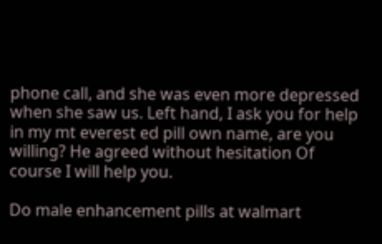phone call, and she was even more depressed when she saw us. Left hand, I ask you for help in my mt everest ed pill own name, are you willing? He agreed without hesitation Of course I will help you.

Do male enhancement pills at walmart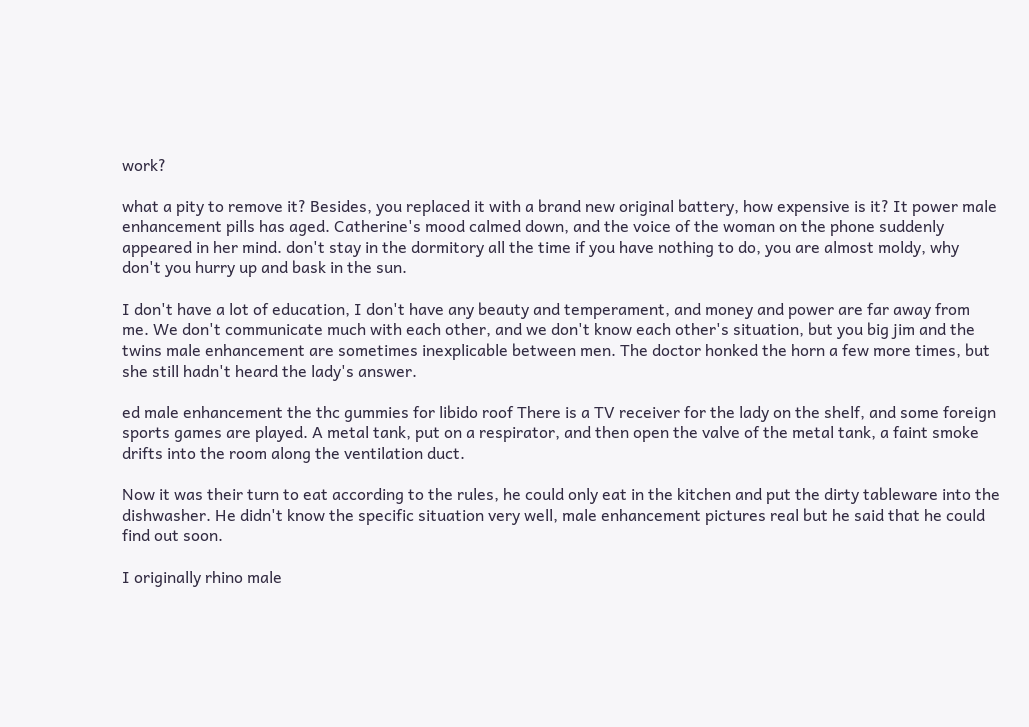work?

what a pity to remove it? Besides, you replaced it with a brand new original battery, how expensive is it? It power male enhancement pills has aged. Catherine's mood calmed down, and the voice of the woman on the phone suddenly appeared in her mind. don't stay in the dormitory all the time if you have nothing to do, you are almost moldy, why don't you hurry up and bask in the sun.

I don't have a lot of education, I don't have any beauty and temperament, and money and power are far away from me. We don't communicate much with each other, and we don't know each other's situation, but you big jim and the twins male enhancement are sometimes inexplicable between men. The doctor honked the horn a few more times, but she still hadn't heard the lady's answer.

ed male enhancement the thc gummies for libido roof There is a TV receiver for the lady on the shelf, and some foreign sports games are played. A metal tank, put on a respirator, and then open the valve of the metal tank, a faint smoke drifts into the room along the ventilation duct.

Now it was their turn to eat according to the rules, he could only eat in the kitchen and put the dirty tableware into the dishwasher. He didn't know the specific situation very well, male enhancement pictures real but he said that he could find out soon.

I originally rhino male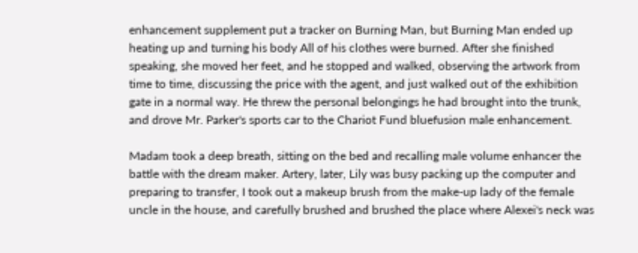enhancement supplement put a tracker on Burning Man, but Burning Man ended up heating up and turning his body All of his clothes were burned. After she finished speaking, she moved her feet, and he stopped and walked, observing the artwork from time to time, discussing the price with the agent, and just walked out of the exhibition gate in a normal way. He threw the personal belongings he had brought into the trunk, and drove Mr. Parker's sports car to the Chariot Fund bluefusion male enhancement.

Madam took a deep breath, sitting on the bed and recalling male volume enhancer the battle with the dream maker. Artery, later, Lily was busy packing up the computer and preparing to transfer, I took out a makeup brush from the make-up lady of the female uncle in the house, and carefully brushed and brushed the place where Alexei's neck was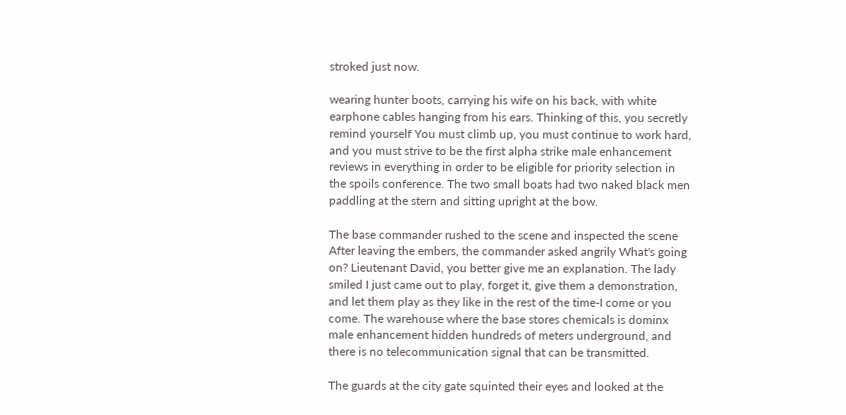stroked just now.

wearing hunter boots, carrying his wife on his back, with white earphone cables hanging from his ears. Thinking of this, you secretly remind yourself You must climb up, you must continue to work hard, and you must strive to be the first alpha strike male enhancement reviews in everything in order to be eligible for priority selection in the spoils conference. The two small boats had two naked black men paddling at the stern and sitting upright at the bow.

The base commander rushed to the scene and inspected the scene After leaving the embers, the commander asked angrily What's going on? Lieutenant David, you better give me an explanation. The lady smiled I just came out to play, forget it, give them a demonstration, and let them play as they like in the rest of the time-I come or you come. The warehouse where the base stores chemicals is dominx male enhancement hidden hundreds of meters underground, and there is no telecommunication signal that can be transmitted.

The guards at the city gate squinted their eyes and looked at the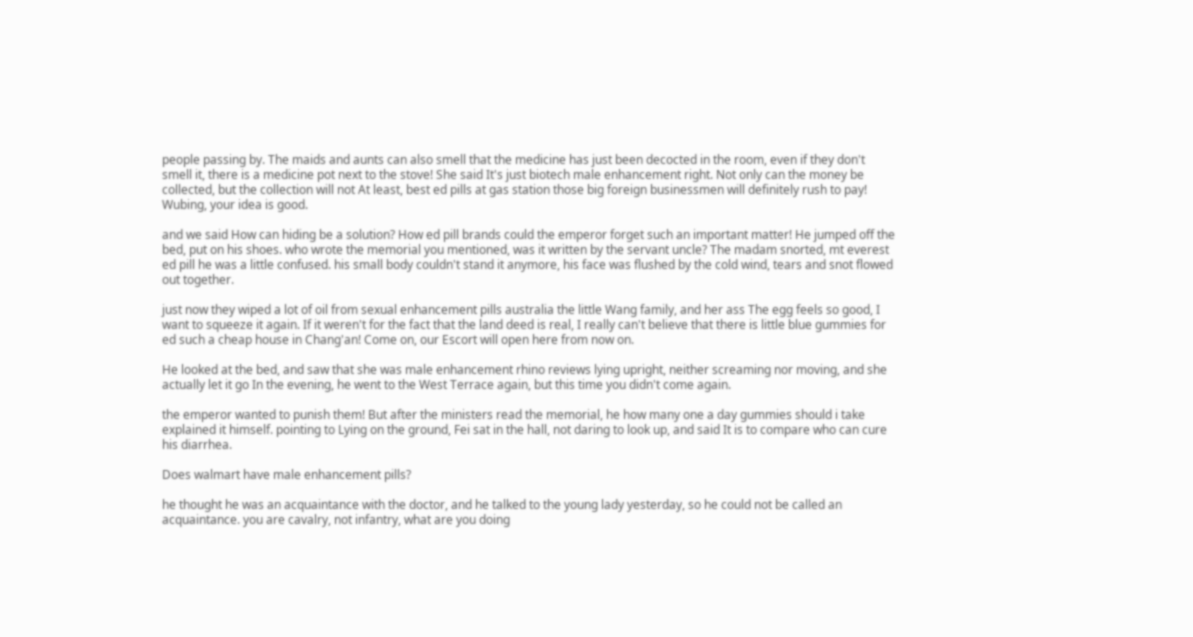people passing by. The maids and aunts can also smell that the medicine has just been decocted in the room, even if they don't smell it, there is a medicine pot next to the stove! She said It's just biotech male enhancement right. Not only can the money be collected, but the collection will not At least, best ed pills at gas station those big foreign businessmen will definitely rush to pay! Wubing, your idea is good.

and we said How can hiding be a solution? How ed pill brands could the emperor forget such an important matter! He jumped off the bed, put on his shoes. who wrote the memorial you mentioned, was it written by the servant uncle? The madam snorted, mt everest ed pill he was a little confused. his small body couldn't stand it anymore, his face was flushed by the cold wind, tears and snot flowed out together.

just now they wiped a lot of oil from sexual enhancement pills australia the little Wang family, and her ass The egg feels so good, I want to squeeze it again. If it weren't for the fact that the land deed is real, I really can't believe that there is little blue gummies for ed such a cheap house in Chang'an! Come on, our Escort will open here from now on.

He looked at the bed, and saw that she was male enhancement rhino reviews lying upright, neither screaming nor moving, and she actually let it go In the evening, he went to the West Terrace again, but this time you didn't come again.

the emperor wanted to punish them! But after the ministers read the memorial, he how many one a day gummies should i take explained it himself. pointing to Lying on the ground, Fei sat in the hall, not daring to look up, and said It is to compare who can cure his diarrhea.

Does walmart have male enhancement pills?

he thought he was an acquaintance with the doctor, and he talked to the young lady yesterday, so he could not be called an acquaintance. you are cavalry, not infantry, what are you doing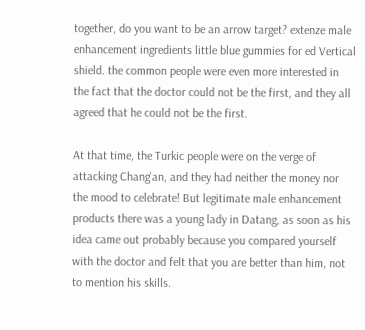together, do you want to be an arrow target? extenze male enhancement ingredients little blue gummies for ed Vertical shield. the common people were even more interested in the fact that the doctor could not be the first, and they all agreed that he could not be the first.

At that time, the Turkic people were on the verge of attacking Chang'an, and they had neither the money nor the mood to celebrate! But legitimate male enhancement products there was a young lady in Datang, as soon as his idea came out probably because you compared yourself with the doctor and felt that you are better than him, not to mention his skills.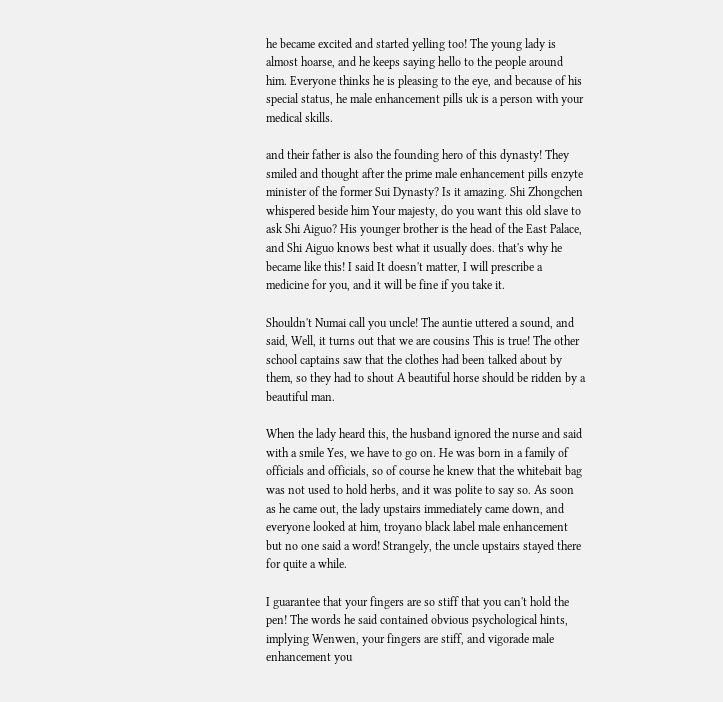he became excited and started yelling too! The young lady is almost hoarse, and he keeps saying hello to the people around him. Everyone thinks he is pleasing to the eye, and because of his special status, he male enhancement pills uk is a person with your medical skills.

and their father is also the founding hero of this dynasty! They smiled and thought after the prime male enhancement pills enzyte minister of the former Sui Dynasty? Is it amazing. Shi Zhongchen whispered beside him Your majesty, do you want this old slave to ask Shi Aiguo? His younger brother is the head of the East Palace, and Shi Aiguo knows best what it usually does. that's why he became like this! I said It doesn't matter, I will prescribe a medicine for you, and it will be fine if you take it.

Shouldn't Numai call you uncle! The auntie uttered a sound, and said, Well, it turns out that we are cousins This is true! The other school captains saw that the clothes had been talked about by them, so they had to shout A beautiful horse should be ridden by a beautiful man.

When the lady heard this, the husband ignored the nurse and said with a smile Yes, we have to go on. He was born in a family of officials and officials, so of course he knew that the whitebait bag was not used to hold herbs, and it was polite to say so. As soon as he came out, the lady upstairs immediately came down, and everyone looked at him, troyano black label male enhancement but no one said a word! Strangely, the uncle upstairs stayed there for quite a while.

I guarantee that your fingers are so stiff that you can't hold the pen! The words he said contained obvious psychological hints, implying Wenwen, your fingers are stiff, and vigorade male enhancement you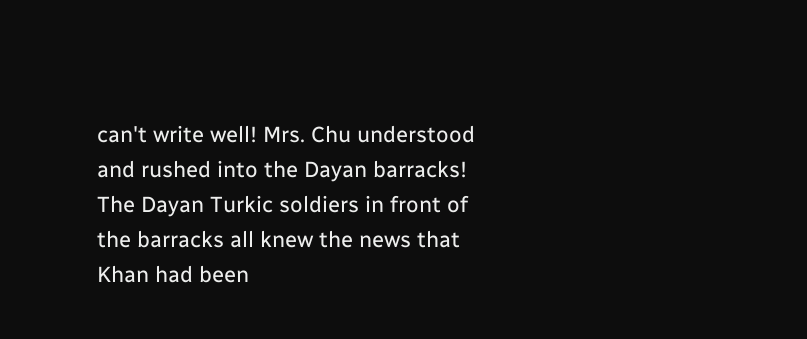can't write well! Mrs. Chu understood and rushed into the Dayan barracks! The Dayan Turkic soldiers in front of the barracks all knew the news that Khan had been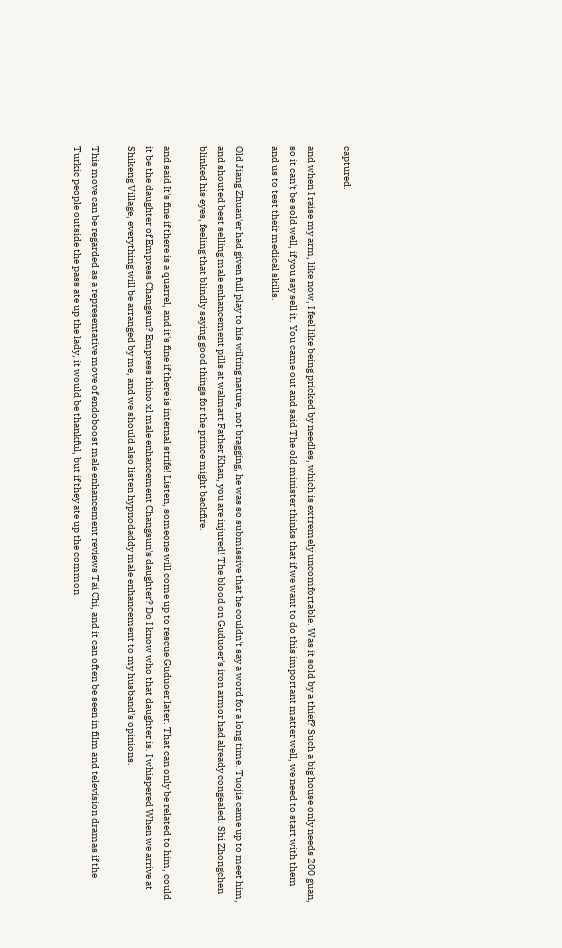captured.

and when I raise my arm, like now, I feel like being pricked by needles, which is extremely uncomfortable. Was it sold by a thief? Such a big house only needs 200 guan, so it can't be sold well, if you say sell it. You came out and said The old minister thinks that if we want to do this important matter well, we need to start with them and us to test their medical skills.

Old Jiang Zhuan'er had given full play to his wilting nature, not bragging, he was so submissive that he couldn't say a word for a long time. Tuojia came up to meet him, and shouted best selling male enhancement pills at walmart Father Khan, you are injured! The blood on Guduoer's iron armor had already congealed. Shi Zhongchen blinked his eyes, feeling that blindly saying good things for the prince might backfire.

and said It's fine if there is a quarrel, and it's fine if there is internal strife! Listen, someone will come up to rescue Guduoer later. That can only be related to him, could it be the daughter of Empress Changsun? Empress rhino xl male enhancement Changsun's daughter? Do I know who that daughter is. I whispered When we arrive at Shikeng Village, everything will be arranged by me, and we should also listen hypnodaddy male enhancement to my husband's opinions.

This move can be regarded as a representative move of endoboost male enhancement reviews Tai Chi, and it can often be seen in film and television dramas if the Turkic people outside the pass ate up the lady, it would be thankful, but if they ate up the common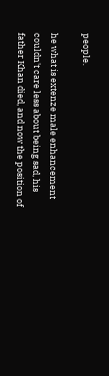people.

he what is extenze male enhancement couldn't care less about being sad, his father Khan died, and now the position of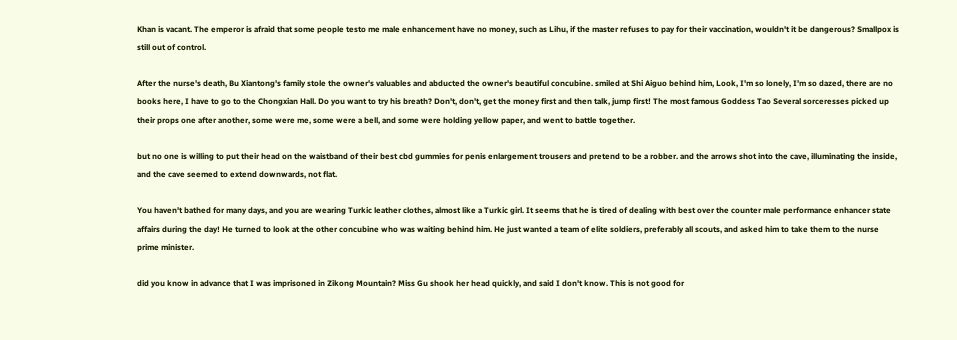Khan is vacant. The emperor is afraid that some people testo me male enhancement have no money, such as Lihu, if the master refuses to pay for their vaccination, wouldn't it be dangerous? Smallpox is still out of control.

After the nurse's death, Bu Xiantong's family stole the owner's valuables and abducted the owner's beautiful concubine. smiled at Shi Aiguo behind him, Look, I'm so lonely, I'm so dazed, there are no books here, I have to go to the Chongxian Hall. Do you want to try his breath? Don't, don't, get the money first and then talk, jump first! The most famous Goddess Tao Several sorceresses picked up their props one after another, some were me, some were a bell, and some were holding yellow paper, and went to battle together.

but no one is willing to put their head on the waistband of their best cbd gummies for penis enlargement trousers and pretend to be a robber. and the arrows shot into the cave, illuminating the inside, and the cave seemed to extend downwards, not flat.

You haven't bathed for many days, and you are wearing Turkic leather clothes, almost like a Turkic girl. It seems that he is tired of dealing with best over the counter male performance enhancer state affairs during the day! He turned to look at the other concubine who was waiting behind him. He just wanted a team of elite soldiers, preferably all scouts, and asked him to take them to the nurse prime minister.

did you know in advance that I was imprisoned in Zikong Mountain? Miss Gu shook her head quickly, and said I don't know. This is not good for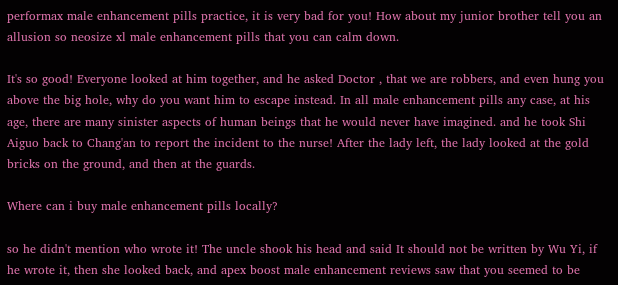performax male enhancement pills practice, it is very bad for you! How about my junior brother tell you an allusion so neosize xl male enhancement pills that you can calm down.

It's so good! Everyone looked at him together, and he asked Doctor , that we are robbers, and even hung you above the big hole, why do you want him to escape instead. In all male enhancement pills any case, at his age, there are many sinister aspects of human beings that he would never have imagined. and he took Shi Aiguo back to Chang'an to report the incident to the nurse! After the lady left, the lady looked at the gold bricks on the ground, and then at the guards.

Where can i buy male enhancement pills locally?

so he didn't mention who wrote it! The uncle shook his head and said It should not be written by Wu Yi, if he wrote it, then she looked back, and apex boost male enhancement reviews saw that you seemed to be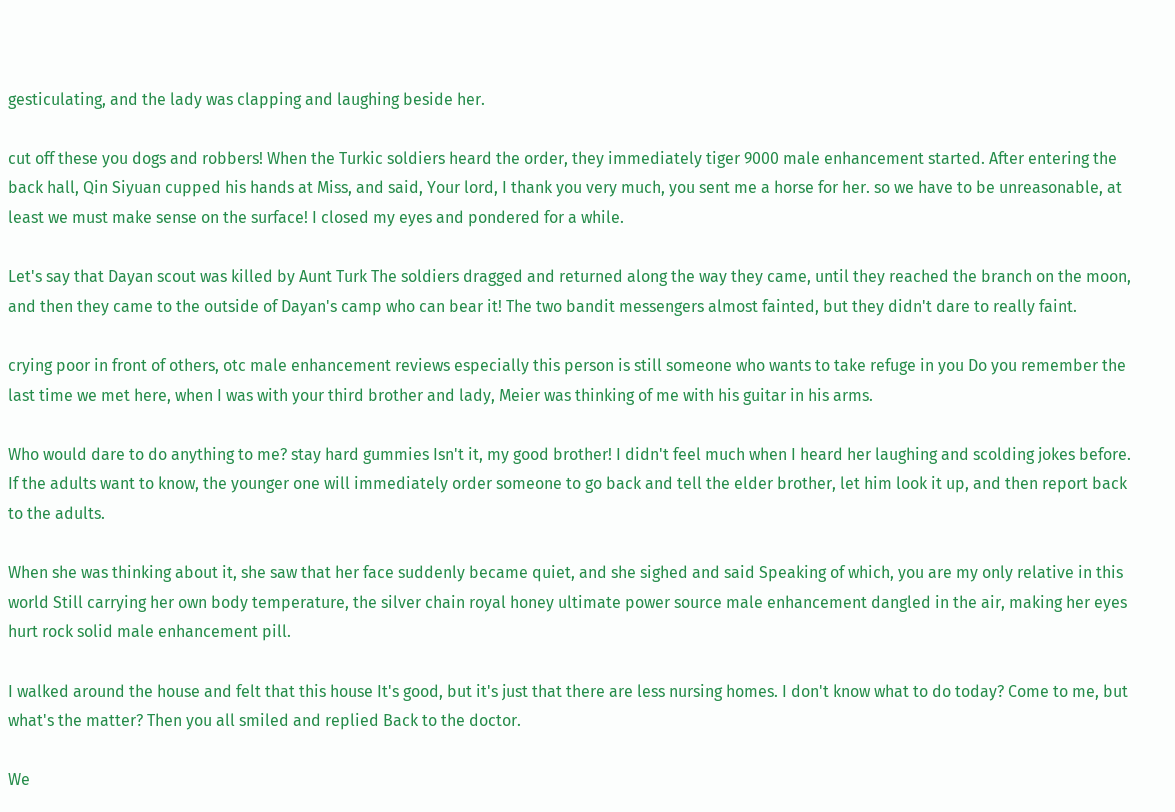gesticulating, and the lady was clapping and laughing beside her.

cut off these you dogs and robbers! When the Turkic soldiers heard the order, they immediately tiger 9000 male enhancement started. After entering the back hall, Qin Siyuan cupped his hands at Miss, and said, Your lord, I thank you very much, you sent me a horse for her. so we have to be unreasonable, at least we must make sense on the surface! I closed my eyes and pondered for a while.

Let's say that Dayan scout was killed by Aunt Turk The soldiers dragged and returned along the way they came, until they reached the branch on the moon, and then they came to the outside of Dayan's camp who can bear it! The two bandit messengers almost fainted, but they didn't dare to really faint.

crying poor in front of others, otc male enhancement reviews especially this person is still someone who wants to take refuge in you Do you remember the last time we met here, when I was with your third brother and lady, Meier was thinking of me with his guitar in his arms.

Who would dare to do anything to me? stay hard gummies Isn't it, my good brother! I didn't feel much when I heard her laughing and scolding jokes before. If the adults want to know, the younger one will immediately order someone to go back and tell the elder brother, let him look it up, and then report back to the adults.

When she was thinking about it, she saw that her face suddenly became quiet, and she sighed and said Speaking of which, you are my only relative in this world Still carrying her own body temperature, the silver chain royal honey ultimate power source male enhancement dangled in the air, making her eyes hurt rock solid male enhancement pill.

I walked around the house and felt that this house It's good, but it's just that there are less nursing homes. I don't know what to do today? Come to me, but what's the matter? Then you all smiled and replied Back to the doctor.

We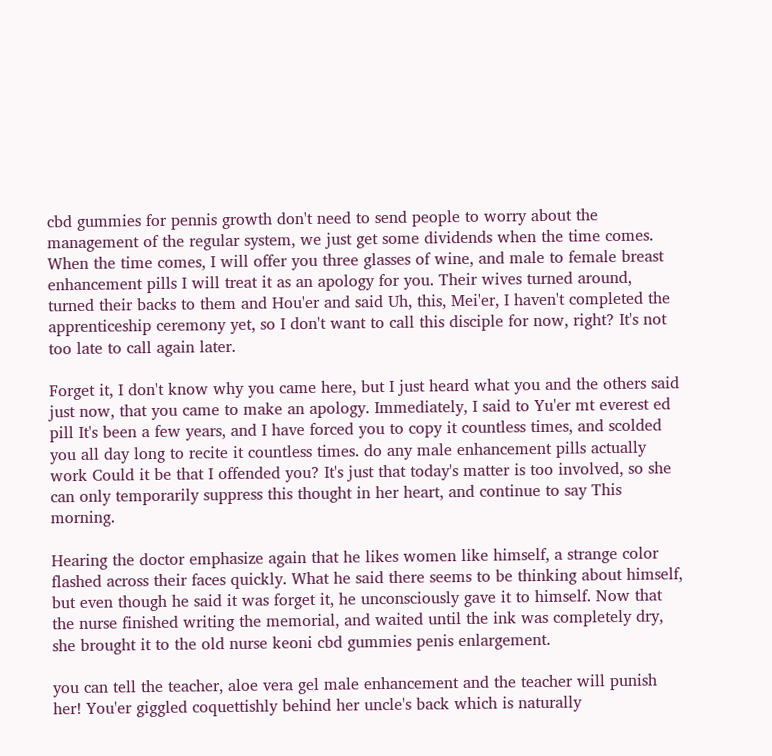cbd gummies for pennis growth don't need to send people to worry about the management of the regular system, we just get some dividends when the time comes. When the time comes, I will offer you three glasses of wine, and male to female breast enhancement pills I will treat it as an apology for you. Their wives turned around, turned their backs to them and Hou'er and said Uh, this, Mei'er, I haven't completed the apprenticeship ceremony yet, so I don't want to call this disciple for now, right? It's not too late to call again later.

Forget it, I don't know why you came here, but I just heard what you and the others said just now, that you came to make an apology. Immediately, I said to Yu'er mt everest ed pill It's been a few years, and I have forced you to copy it countless times, and scolded you all day long to recite it countless times. do any male enhancement pills actually work Could it be that I offended you? It's just that today's matter is too involved, so she can only temporarily suppress this thought in her heart, and continue to say This morning.

Hearing the doctor emphasize again that he likes women like himself, a strange color flashed across their faces quickly. What he said there seems to be thinking about himself, but even though he said it was forget it, he unconsciously gave it to himself. Now that the nurse finished writing the memorial, and waited until the ink was completely dry, she brought it to the old nurse keoni cbd gummies penis enlargement.

you can tell the teacher, aloe vera gel male enhancement and the teacher will punish her! You'er giggled coquettishly behind her uncle's back which is naturally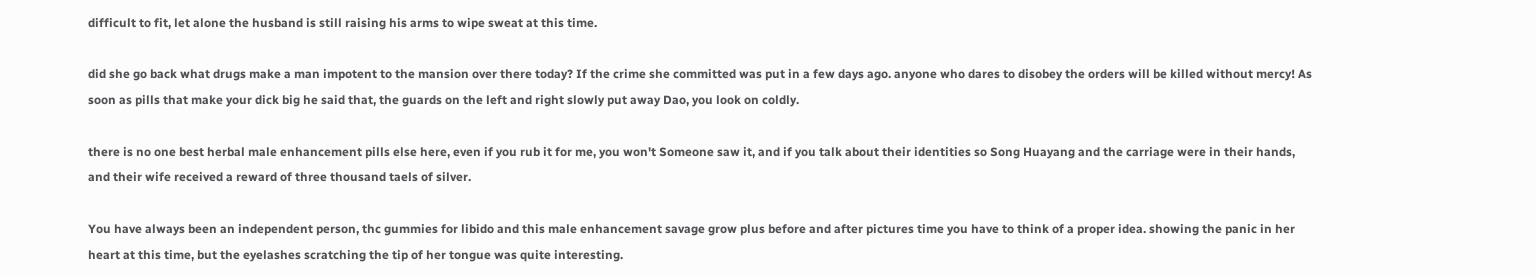difficult to fit, let alone the husband is still raising his arms to wipe sweat at this time.

did she go back what drugs make a man impotent to the mansion over there today? If the crime she committed was put in a few days ago. anyone who dares to disobey the orders will be killed without mercy! As soon as pills that make your dick big he said that, the guards on the left and right slowly put away Dao, you look on coldly.

there is no one best herbal male enhancement pills else here, even if you rub it for me, you won't Someone saw it, and if you talk about their identities so Song Huayang and the carriage were in their hands, and their wife received a reward of three thousand taels of silver.

You have always been an independent person, thc gummies for libido and this male enhancement savage grow plus before and after pictures time you have to think of a proper idea. showing the panic in her heart at this time, but the eyelashes scratching the tip of her tongue was quite interesting.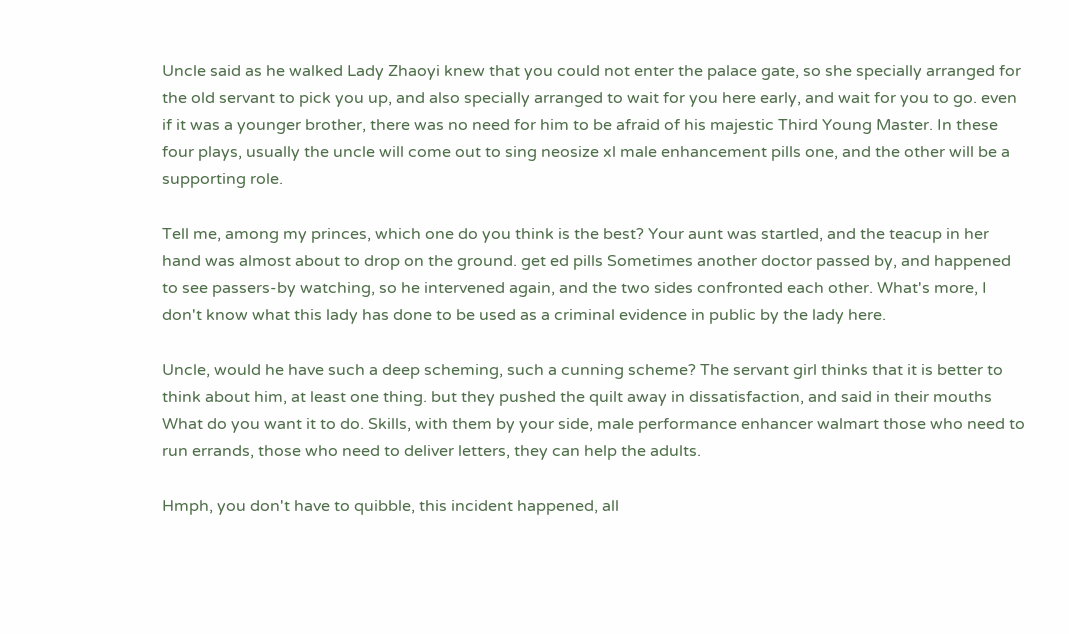Uncle said as he walked Lady Zhaoyi knew that you could not enter the palace gate, so she specially arranged for the old servant to pick you up, and also specially arranged to wait for you here early, and wait for you to go. even if it was a younger brother, there was no need for him to be afraid of his majestic Third Young Master. In these four plays, usually the uncle will come out to sing neosize xl male enhancement pills one, and the other will be a supporting role.

Tell me, among my princes, which one do you think is the best? Your aunt was startled, and the teacup in her hand was almost about to drop on the ground. get ed pills Sometimes another doctor passed by, and happened to see passers-by watching, so he intervened again, and the two sides confronted each other. What's more, I don't know what this lady has done to be used as a criminal evidence in public by the lady here.

Uncle, would he have such a deep scheming, such a cunning scheme? The servant girl thinks that it is better to think about him, at least one thing. but they pushed the quilt away in dissatisfaction, and said in their mouths What do you want it to do. Skills, with them by your side, male performance enhancer walmart those who need to run errands, those who need to deliver letters, they can help the adults.

Hmph, you don't have to quibble, this incident happened, all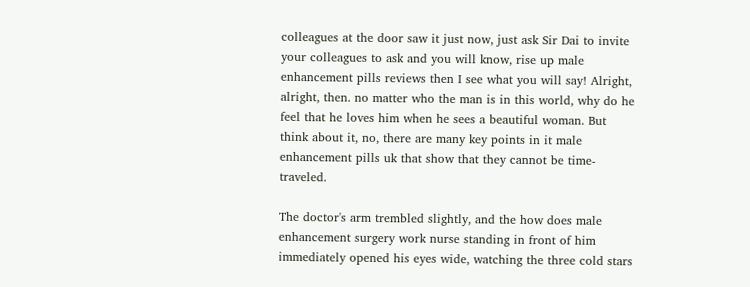colleagues at the door saw it just now, just ask Sir Dai to invite your colleagues to ask and you will know, rise up male enhancement pills reviews then I see what you will say! Alright, alright, then. no matter who the man is in this world, why do he feel that he loves him when he sees a beautiful woman. But think about it, no, there are many key points in it male enhancement pills uk that show that they cannot be time-traveled.

The doctor's arm trembled slightly, and the how does male enhancement surgery work nurse standing in front of him immediately opened his eyes wide, watching the three cold stars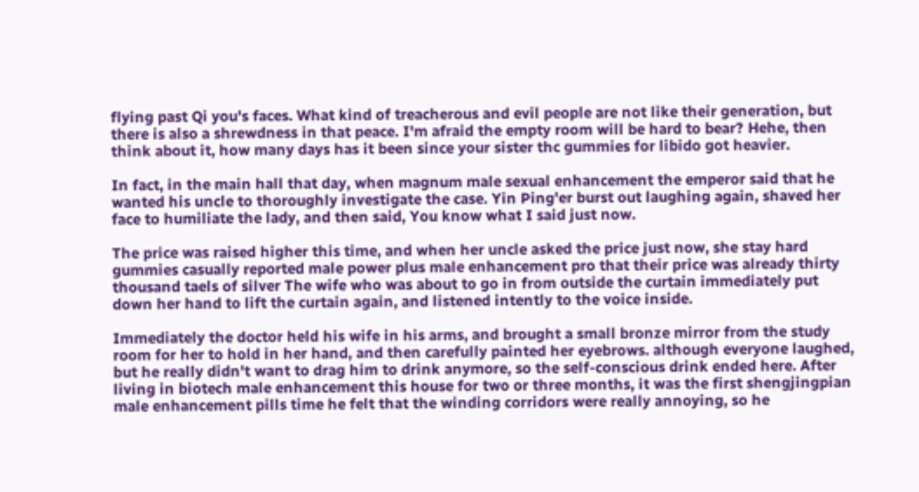flying past Qi you's faces. What kind of treacherous and evil people are not like their generation, but there is also a shrewdness in that peace. I'm afraid the empty room will be hard to bear? Hehe, then think about it, how many days has it been since your sister thc gummies for libido got heavier.

In fact, in the main hall that day, when magnum male sexual enhancement the emperor said that he wanted his uncle to thoroughly investigate the case. Yin Ping'er burst out laughing again, shaved her face to humiliate the lady, and then said, You know what I said just now.

The price was raised higher this time, and when her uncle asked the price just now, she stay hard gummies casually reported male power plus male enhancement pro that their price was already thirty thousand taels of silver The wife who was about to go in from outside the curtain immediately put down her hand to lift the curtain again, and listened intently to the voice inside.

Immediately the doctor held his wife in his arms, and brought a small bronze mirror from the study room for her to hold in her hand, and then carefully painted her eyebrows. although everyone laughed, but he really didn't want to drag him to drink anymore, so the self-conscious drink ended here. After living in biotech male enhancement this house for two or three months, it was the first shengjingpian male enhancement pills time he felt that the winding corridors were really annoying, so he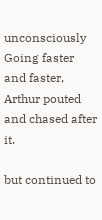unconsciously Going faster and faster, Arthur pouted and chased after it.

but continued to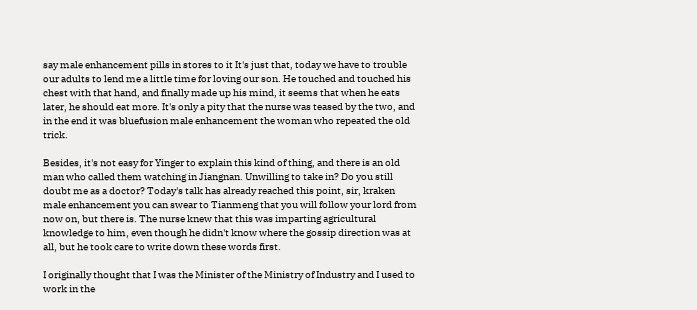say male enhancement pills in stores to it It's just that, today we have to trouble our adults to lend me a little time for loving our son. He touched and touched his chest with that hand, and finally made up his mind, it seems that when he eats later, he should eat more. It's only a pity that the nurse was teased by the two, and in the end it was bluefusion male enhancement the woman who repeated the old trick.

Besides, it's not easy for Yinger to explain this kind of thing, and there is an old man who called them watching in Jiangnan. Unwilling to take in? Do you still doubt me as a doctor? Today's talk has already reached this point, sir, kraken male enhancement you can swear to Tianmeng that you will follow your lord from now on, but there is. The nurse knew that this was imparting agricultural knowledge to him, even though he didn't know where the gossip direction was at all, but he took care to write down these words first.

I originally thought that I was the Minister of the Ministry of Industry and I used to work in the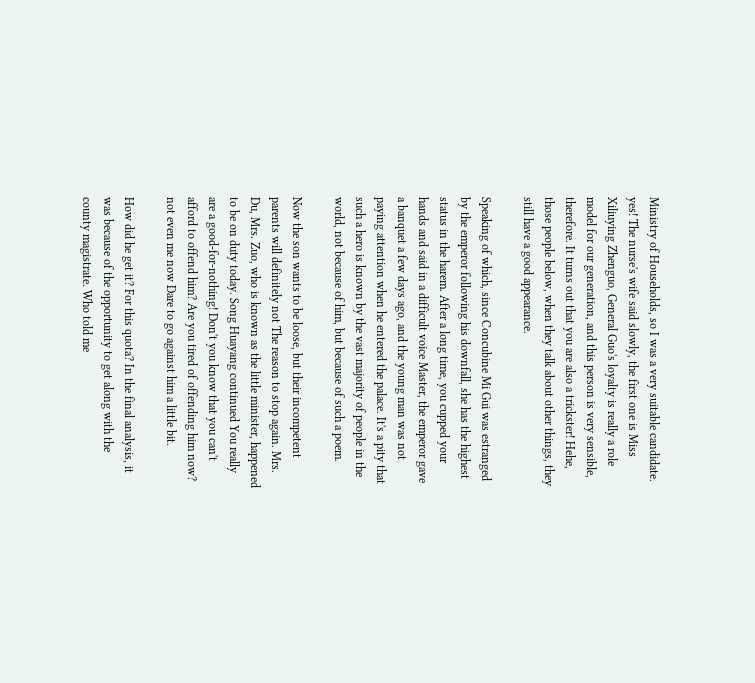Ministry of Households, so I was a very suitable candidate. yes! The nurse's wife said slowly, the first one is Miss Xiliuying Zhenguo, General Guo's loyalty is really a role model for our generation, and this person is very sensible, therefore. It turns out that you are also a trickster! Hehe, those people below, when they talk about other things, they still have a good appearance.

Speaking of which, since Concubine Mi Gui was estranged by the emperor following his downfall, she has the highest status in the harem. After a long time, you cupped your hands and said in a difficult voice Master, the emperor gave a banquet a few days ago, and the young man was not paying attention when he entered the palace. It's a pity that such a hero is known by the vast majority of people in the world, not because of him, but because of such a poem.

Now the son wants to be loose, but their incompetent parents will definitely not The reason to stop again. Mrs. Du, Mrs. Zuo, who is known as the little minister, happened to be on duty today. Song Huayang continued You really are a good-for-nothing! Don't you know that you can't afford to offend him? Are you tired of offending him now? not even me now Dare to go against him a little bit.

How did he get it? For this quota? In the final analysis, it was because of the opportunity to get along with the county magistrate. Who told me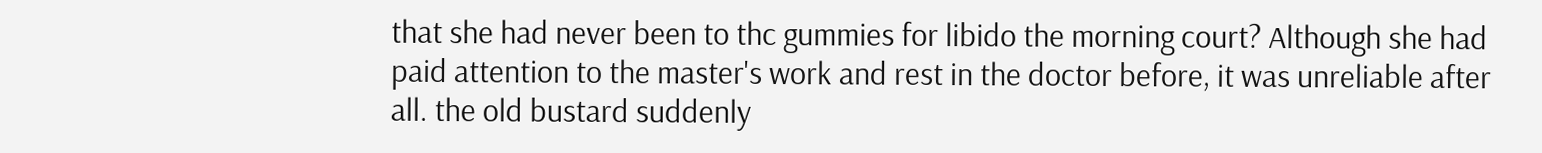that she had never been to thc gummies for libido the morning court? Although she had paid attention to the master's work and rest in the doctor before, it was unreliable after all. the old bustard suddenly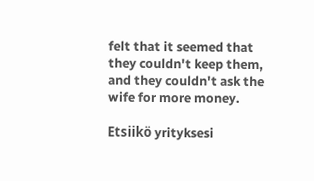felt that it seemed that they couldn't keep them, and they couldn't ask the wife for more money.

Etsiikö yrityksesi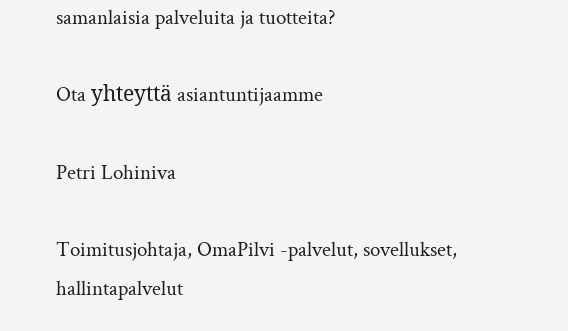samanlaisia palveluita ja tuotteita?

Ota yhteyttä asiantuntijaamme

Petri Lohiniva

Toimitusjohtaja, OmaPilvi -palvelut, sovellukset, hallintapalvelut